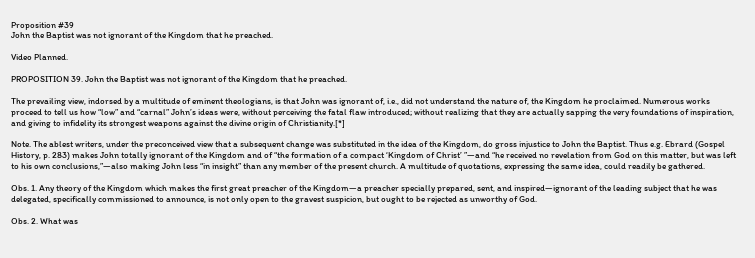Proposition #39
John the Baptist was not ignorant of the Kingdom that he preached.

Video Planned.

PROPOSITION 39. John the Baptist was not ignorant of the Kingdom that he preached.

The prevailing view, indorsed by a multitude of eminent theologians, is that John was ignorant of, i.e., did not understand the nature of, the Kingdom he proclaimed. Numerous works proceed to tell us how “low” and “carnal” John’s ideas were, without perceiving the fatal flaw introduced; without realizing that they are actually sapping the very foundations of inspiration, and giving to infidelity its strongest weapons against the divine origin of Christianity.[*]

Note. The ablest writers, under the preconceived view that a subsequent change was substituted in the idea of the Kingdom, do gross injustice to John the Baptist. Thus e.g. Ebrard (Gospel History, p. 283) makes John totally ignorant of the Kingdom and of “the formation of a compact ‘Kingdom of Christ’ ”—and “he received no revelation from God on this matter, but was left to his own conclusions,”—also making John less “in insight” than any member of the present church. A multitude of quotations, expressing the same idea, could readily be gathered.

Obs. 1. Any theory of the Kingdom which makes the first great preacher of the Kingdom—a preacher specially prepared, sent, and inspired—ignorant of the leading subject that he was delegated, specifically commissioned to announce, is not only open to the gravest suspicion, but ought to be rejected as unworthy of God.

Obs. 2. What was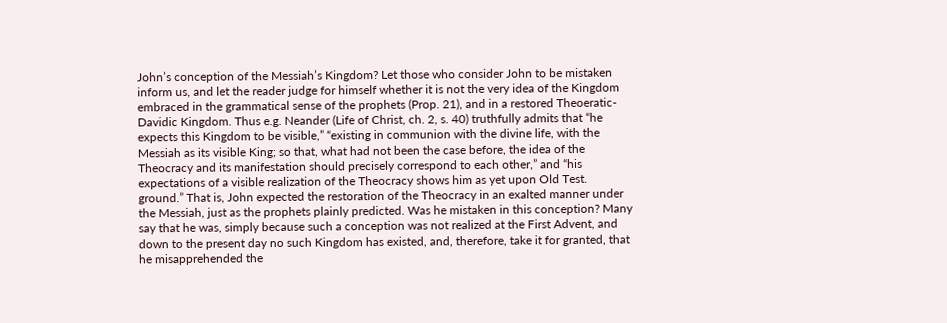John’s conception of the Messiah’s Kingdom? Let those who consider John to be mistaken inform us, and let the reader judge for himself whether it is not the very idea of the Kingdom embraced in the grammatical sense of the prophets (Prop. 21), and in a restored Theoeratic-Davidic Kingdom. Thus e.g. Neander (Life of Christ, ch. 2, s. 40) truthfully admits that “he expects this Kingdom to be visible,” “existing in communion with the divine life, with the Messiah as its visible King; so that, what had not been the case before, the idea of the Theocracy and its manifestation should precisely correspond to each other,” and “his expectations of a visible realization of the Theocracy shows him as yet upon Old Test. ground.” That is, John expected the restoration of the Theocracy in an exalted manner under the Messiah, just as the prophets plainly predicted. Was he mistaken in this conception? Many say that he was, simply because such a conception was not realized at the First Advent, and down to the present day no such Kingdom has existed, and, therefore, take it for granted, that he misapprehended the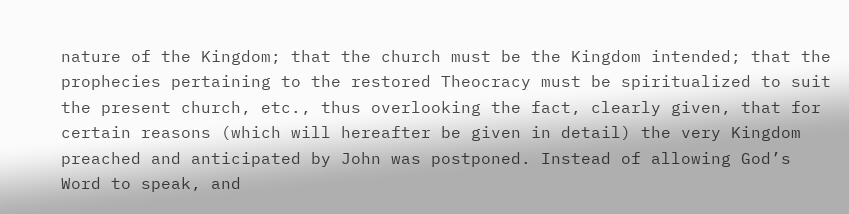nature of the Kingdom; that the church must be the Kingdom intended; that the prophecies pertaining to the restored Theocracy must be spiritualized to suit the present church, etc., thus overlooking the fact, clearly given, that for certain reasons (which will hereafter be given in detail) the very Kingdom preached and anticipated by John was postponed. Instead of allowing God’s Word to speak, and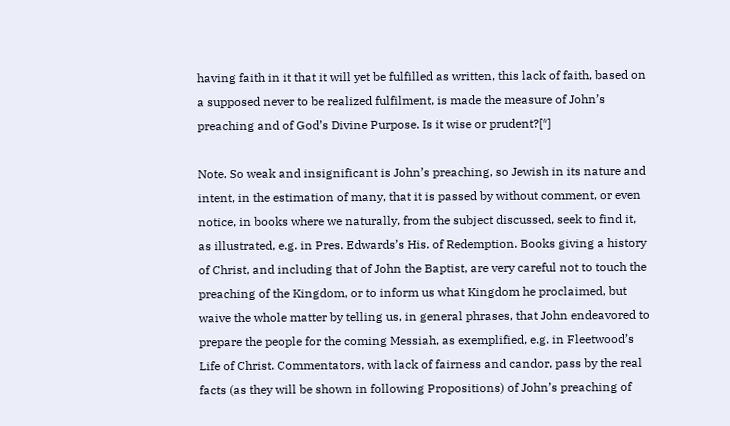having faith in it that it will yet be fulfilled as written, this lack of faith, based on a supposed never to be realized fulfilment, is made the measure of John’s preaching and of God’s Divine Purpose. Is it wise or prudent?[*]

Note. So weak and insignificant is John’s preaching, so Jewish in its nature and intent, in the estimation of many, that it is passed by without comment, or even notice, in books where we naturally, from the subject discussed, seek to find it, as illustrated, e.g. in Pres. Edwards’s His. of Redemption. Books giving a history of Christ, and including that of John the Baptist, are very careful not to touch the preaching of the Kingdom, or to inform us what Kingdom he proclaimed, but waive the whole matter by telling us, in general phrases, that John endeavored to prepare the people for the coming Messiah, as exemplified, e.g. in Fleetwood’s Life of Christ. Commentators, with lack of fairness and candor, pass by the real facts (as they will be shown in following Propositions) of John’s preaching of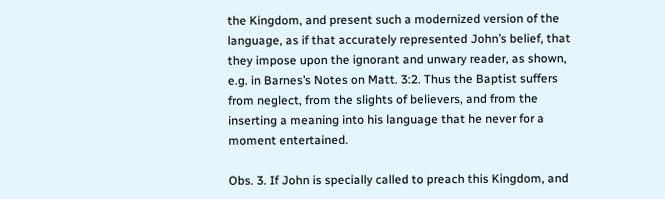the Kingdom, and present such a modernized version of the language, as if that accurately represented John’s belief, that they impose upon the ignorant and unwary reader, as shown, e.g. in Barnes’s Notes on Matt. 3:2. Thus the Baptist suffers from neglect, from the slights of believers, and from the inserting a meaning into his language that he never for a moment entertained.

Obs. 3. If John is specially called to preach this Kingdom, and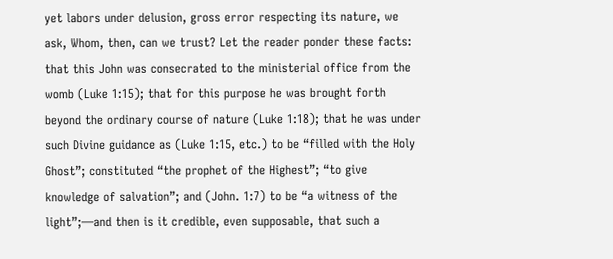yet labors under delusion, gross error respecting its nature, we ask, Whom, then, can we trust? Let the reader ponder these facts: that this John was consecrated to the ministerial office from the womb (Luke 1:15); that for this purpose he was brought forth beyond the ordinary course of nature (Luke 1:18); that he was under such Divine guidance as (Luke 1:15, etc.) to be “filled with the Holy Ghost”; constituted “the prophet of the Highest”; “to give knowledge of salvation”; and (John. 1:7) to be “a witness of the light”;—and then is it credible, even supposable, that such a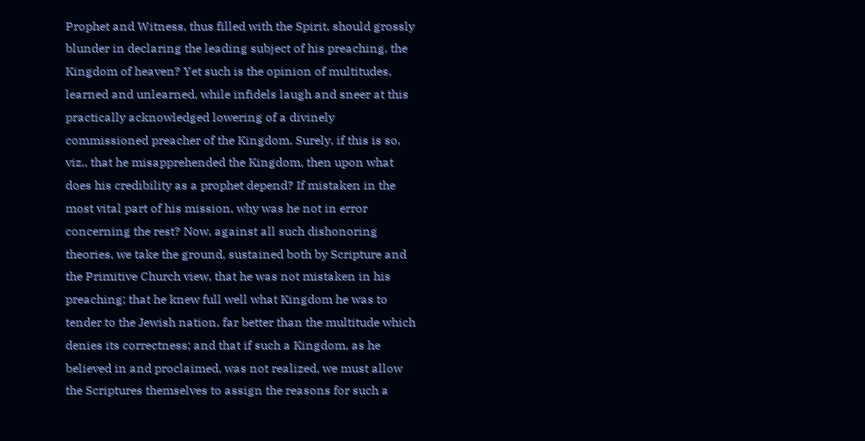Prophet and Witness, thus filled with the Spirit, should grossly blunder in declaring the leading subject of his preaching, the Kingdom of heaven? Yet such is the opinion of multitudes, learned and unlearned, while infidels laugh and sneer at this practically acknowledged lowering of a divinely commissioned preacher of the Kingdom. Surely, if this is so, viz., that he misapprehended the Kingdom, then upon what does his credibility as a prophet depend? If mistaken in the most vital part of his mission, why was he not in error concerning the rest? Now, against all such dishonoring theories, we take the ground, sustained both by Scripture and the Primitive Church view, that he was not mistaken in his preaching; that he knew full well what Kingdom he was to tender to the Jewish nation, far better than the multitude which denies its correctness; and that if such a Kingdom, as he believed in and proclaimed, was not realized, we must allow the Scriptures themselves to assign the reasons for such a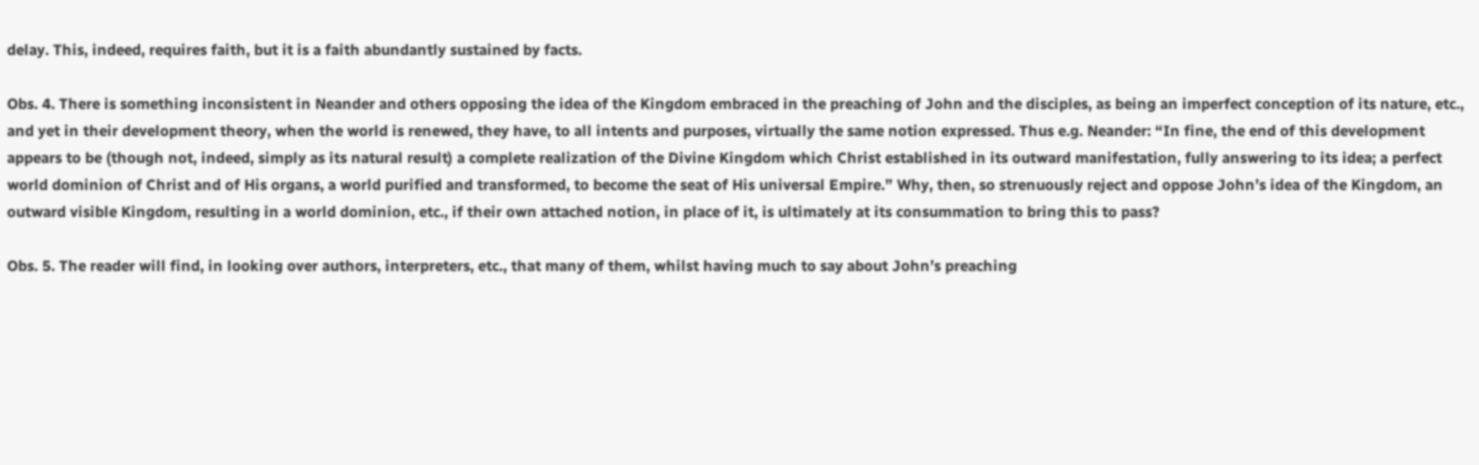delay. This, indeed, requires faith, but it is a faith abundantly sustained by facts.

Obs. 4. There is something inconsistent in Neander and others opposing the idea of the Kingdom embraced in the preaching of John and the disciples, as being an imperfect conception of its nature, etc., and yet in their development theory, when the world is renewed, they have, to all intents and purposes, virtually the same notion expressed. Thus e.g. Neander: “In fine, the end of this development appears to be (though not, indeed, simply as its natural result) a complete realization of the Divine Kingdom which Christ established in its outward manifestation, fully answering to its idea; a perfect world dominion of Christ and of His organs, a world purified and transformed, to become the seat of His universal Empire.” Why, then, so strenuously reject and oppose John’s idea of the Kingdom, an outward visible Kingdom, resulting in a world dominion, etc., if their own attached notion, in place of it, is ultimately at its consummation to bring this to pass?

Obs. 5. The reader will find, in looking over authors, interpreters, etc., that many of them, whilst having much to say about John’s preaching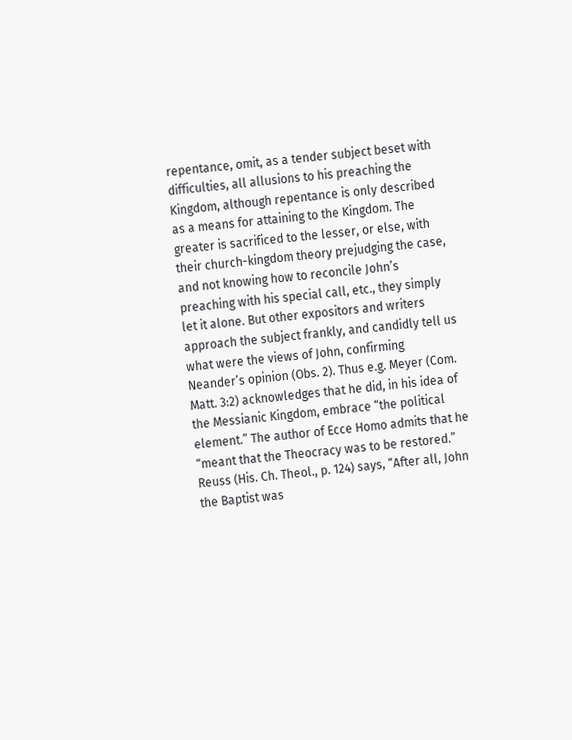repentance, omit, as a tender subject beset with difficulties, all allusions to his preaching the Kingdom, although repentance is only described as a means for attaining to the Kingdom. The greater is sacrificed to the lesser, or else, with their church-kingdom theory prejudging the case, and not knowing how to reconcile John’s preaching with his special call, etc., they simply let it alone. But other expositors and writers approach the subject frankly, and candidly tell us what were the views of John, confirming Neander’s opinion (Obs. 2). Thus e.g. Meyer (Com. Matt. 3:2) acknowledges that he did, in his idea of the Messianic Kingdom, embrace “the political element.” The author of Ecce Homo admits that he “meant that the Theocracy was to be restored.” Reuss (His. Ch. Theol., p. 124) says, “After all, John the Baptist was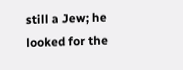still a Jew; he looked for the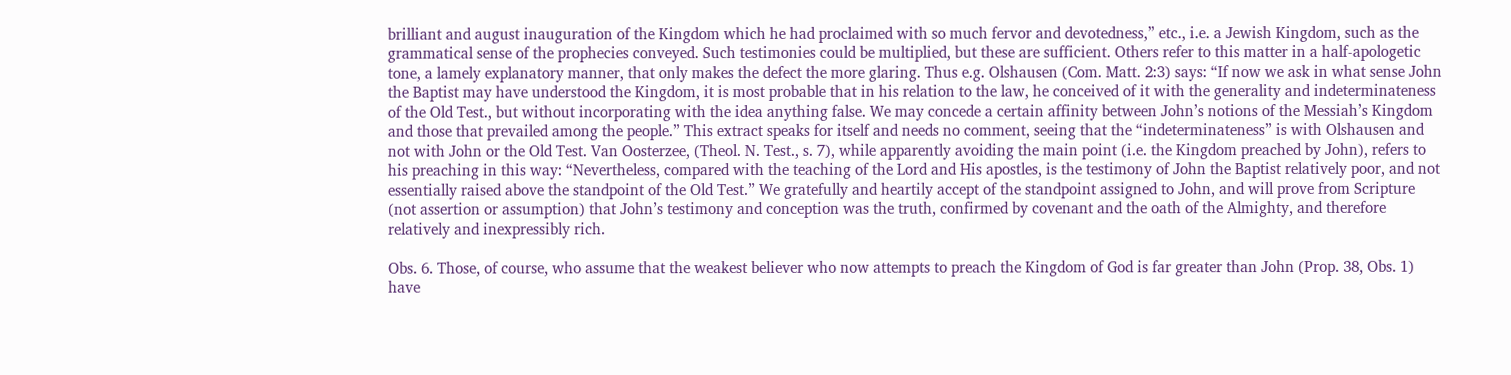brilliant and august inauguration of the Kingdom which he had proclaimed with so much fervor and devotedness,” etc., i.e. a Jewish Kingdom, such as the grammatical sense of the prophecies conveyed. Such testimonies could be multiplied, but these are sufficient. Others refer to this matter in a half-apologetic tone, a lamely explanatory manner, that only makes the defect the more glaring. Thus e.g. Olshausen (Com. Matt. 2:3) says: “If now we ask in what sense John the Baptist may have understood the Kingdom, it is most probable that in his relation to the law, he conceived of it with the generality and indeterminateness of the Old Test., but without incorporating with the idea anything false. We may concede a certain affinity between John’s notions of the Messiah’s Kingdom and those that prevailed among the people.” This extract speaks for itself and needs no comment, seeing that the “indeterminateness” is with Olshausen and not with John or the Old Test. Van Oosterzee, (Theol. N. Test., s. 7), while apparently avoiding the main point (i.e. the Kingdom preached by John), refers to his preaching in this way: “Nevertheless, compared with the teaching of the Lord and His apostles, is the testimony of John the Baptist relatively poor, and not essentially raised above the standpoint of the Old Test.” We gratefully and heartily accept of the standpoint assigned to John, and will prove from Scripture (not assertion or assumption) that John’s testimony and conception was the truth, confirmed by covenant and the oath of the Almighty, and therefore relatively and inexpressibly rich.

Obs. 6. Those, of course, who assume that the weakest believer who now attempts to preach the Kingdom of God is far greater than John (Prop. 38, Obs. 1) have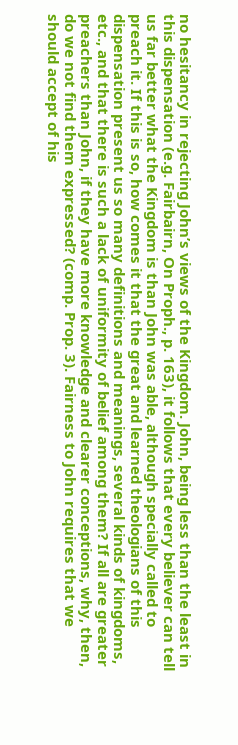no hesitancy in rejecting John’s views of the Kingdom. John, being less than the least in this dispensation (e.g. Fairbairn, On Proph., p. 163), it follows that every believer can tell us far better what the Kingdom is than John was able, although specially called to preach it. If this is so, how comes it that the great and learned theologians of this dispensation present us so many definitions and meanings, several kinds of kingdoms, etc., and that there is such a lack of uniformity of belief among them? If all are greater preachers than John, if they have more knowledge and clearer conceptions, why, then, do we not find them expressed? (comp. Prop. 3). Fairness to John requires that we should accept of his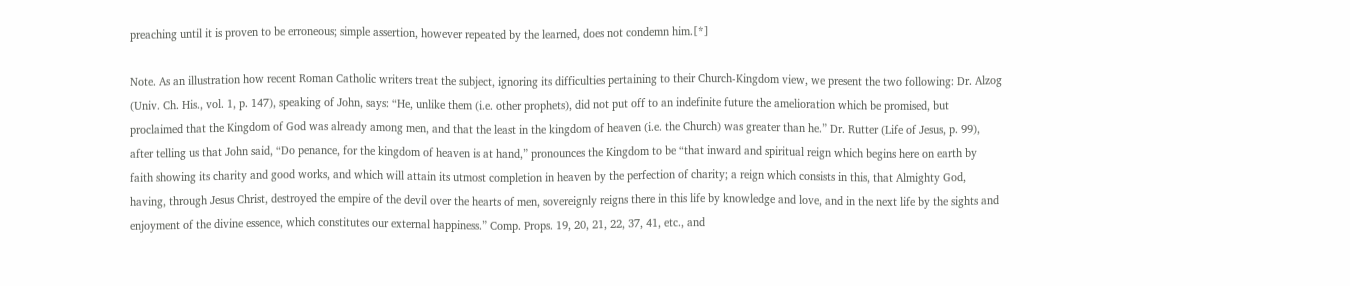preaching until it is proven to be erroneous; simple assertion, however repeated by the learned, does not condemn him.[*]

Note. As an illustration how recent Roman Catholic writers treat the subject, ignoring its difficulties pertaining to their Church-Kingdom view, we present the two following: Dr. Alzog (Univ. Ch. His., vol. 1, p. 147), speaking of John, says: “He, unlike them (i.e. other prophets), did not put off to an indefinite future the amelioration which be promised, but proclaimed that the Kingdom of God was already among men, and that the least in the kingdom of heaven (i.e. the Church) was greater than he.” Dr. Rutter (Life of Jesus, p. 99), after telling us that John said, “Do penance, for the kingdom of heaven is at hand,” pronounces the Kingdom to be “that inward and spiritual reign which begins here on earth by faith showing its charity and good works, and which will attain its utmost completion in heaven by the perfection of charity; a reign which consists in this, that Almighty God, having, through Jesus Christ, destroyed the empire of the devil over the hearts of men, sovereignly reigns there in this life by knowledge and love, and in the next life by the sights and enjoyment of the divine essence, which constitutes our external happiness.” Comp. Props. 19, 20, 21, 22, 37, 41, etc., and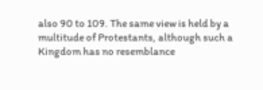also 90 to 109. The same view is held by a multitude of Protestants, although such a Kingdom has no resemblance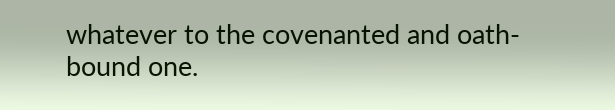whatever to the covenanted and oath-bound one.